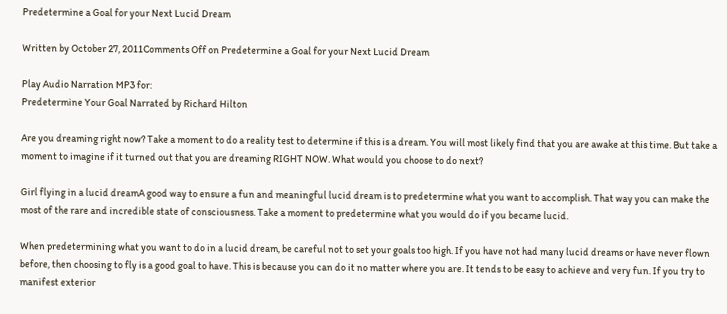Predetermine a Goal for your Next Lucid Dream

Written by October 27, 2011Comments Off on Predetermine a Goal for your Next Lucid Dream

Play Audio Narration MP3 for:
Predetermine Your Goal Narrated by Richard Hilton

Are you dreaming right now? Take a moment to do a reality test to determine if this is a dream. You will most likely find that you are awake at this time. But take a moment to imagine if it turned out that you are dreaming RIGHT NOW. What would you choose to do next?

Girl flying in a lucid dreamA good way to ensure a fun and meaningful lucid dream is to predetermine what you want to accomplish. That way you can make the most of the rare and incredible state of consciousness. Take a moment to predetermine what you would do if you became lucid.

When predetermining what you want to do in a lucid dream, be careful not to set your goals too high. If you have not had many lucid dreams or have never flown before, then choosing to fly is a good goal to have. This is because you can do it no matter where you are. It tends to be easy to achieve and very fun. If you try to manifest exterior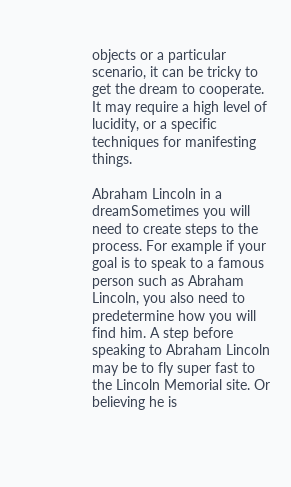objects or a particular scenario, it can be tricky to get the dream to cooperate. It may require a high level of lucidity, or a specific techniques for manifesting things.

Abraham Lincoln in a dreamSometimes you will need to create steps to the process. For example if your goal is to speak to a famous person such as Abraham Lincoln, you also need to predetermine how you will find him. A step before speaking to Abraham Lincoln may be to fly super fast to the Lincoln Memorial site. Or believing he is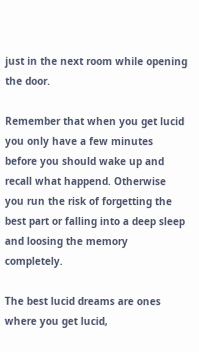just in the next room while opening the door.

Remember that when you get lucid you only have a few minutes before you should wake up and recall what happend. Otherwise you run the risk of forgetting the best part or falling into a deep sleep and loosing the memory completely.

The best lucid dreams are ones where you get lucid,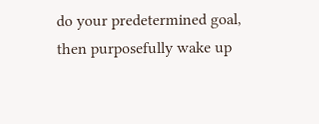do your predetermined goal, then purposefully wake up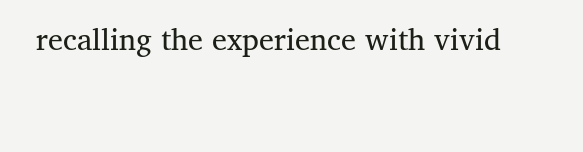recalling the experience with vivid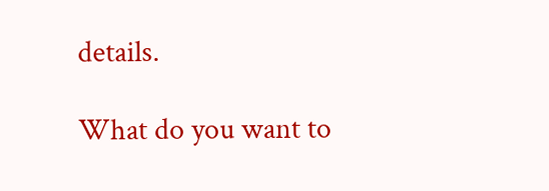details.

What do you want to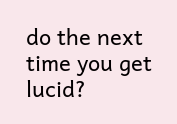do the next time you get lucid?